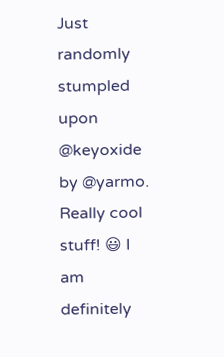Just randomly stumpled upon @keyoxide by @yarmo. Really cool stuff! 😃 I am definitely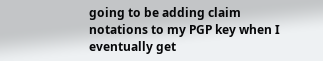going to be adding claim notations to my PGP key when I eventually get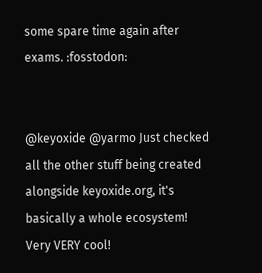some spare time again after exams. :fosstodon:


@keyoxide @yarmo Just checked all the other stuff being created alongside keyoxide.org, it's basically a whole ecosystem! Very VERY cool!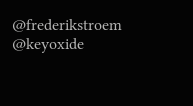@frederikstroem @keyoxide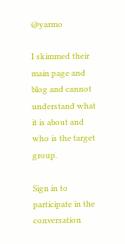@yarmo

I skimmed their main page and blog and cannot understand what it is about and who is the target group.

Sign in to participate in the conversation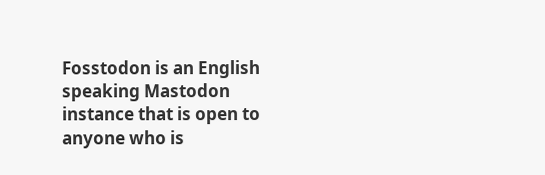Fosstodon is an English speaking Mastodon instance that is open to anyone who is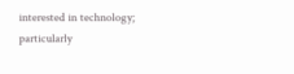interested in technology; particularly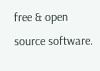free & open source software.